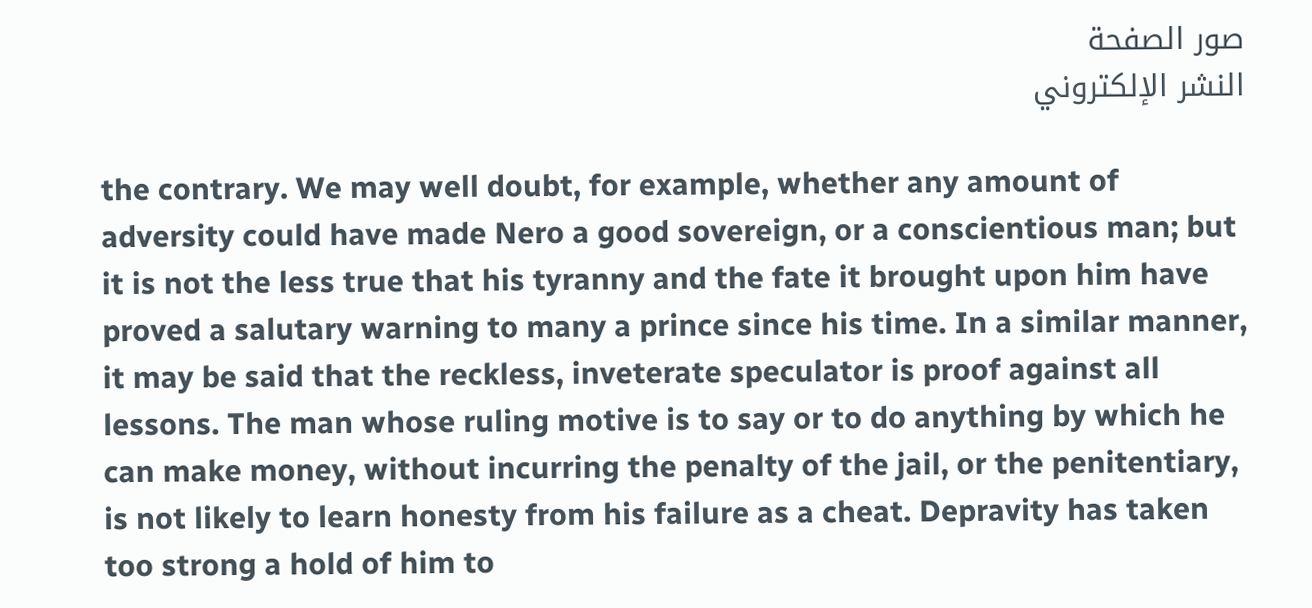صور الصفحة
النشر الإلكتروني

the contrary. We may well doubt, for example, whether any amount of adversity could have made Nero a good sovereign, or a conscientious man; but it is not the less true that his tyranny and the fate it brought upon him have proved a salutary warning to many a prince since his time. In a similar manner, it may be said that the reckless, inveterate speculator is proof against all lessons. The man whose ruling motive is to say or to do anything by which he can make money, without incurring the penalty of the jail, or the penitentiary, is not likely to learn honesty from his failure as a cheat. Depravity has taken too strong a hold of him to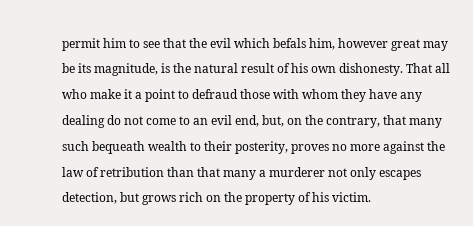permit him to see that the evil which befals him, however great may be its magnitude, is the natural result of his own dishonesty. That all who make it a point to defraud those with whom they have any dealing do not come to an evil end, but, on the contrary, that many such bequeath wealth to their posterity, proves no more against the law of retribution than that many a murderer not only escapes detection, but grows rich on the property of his victim.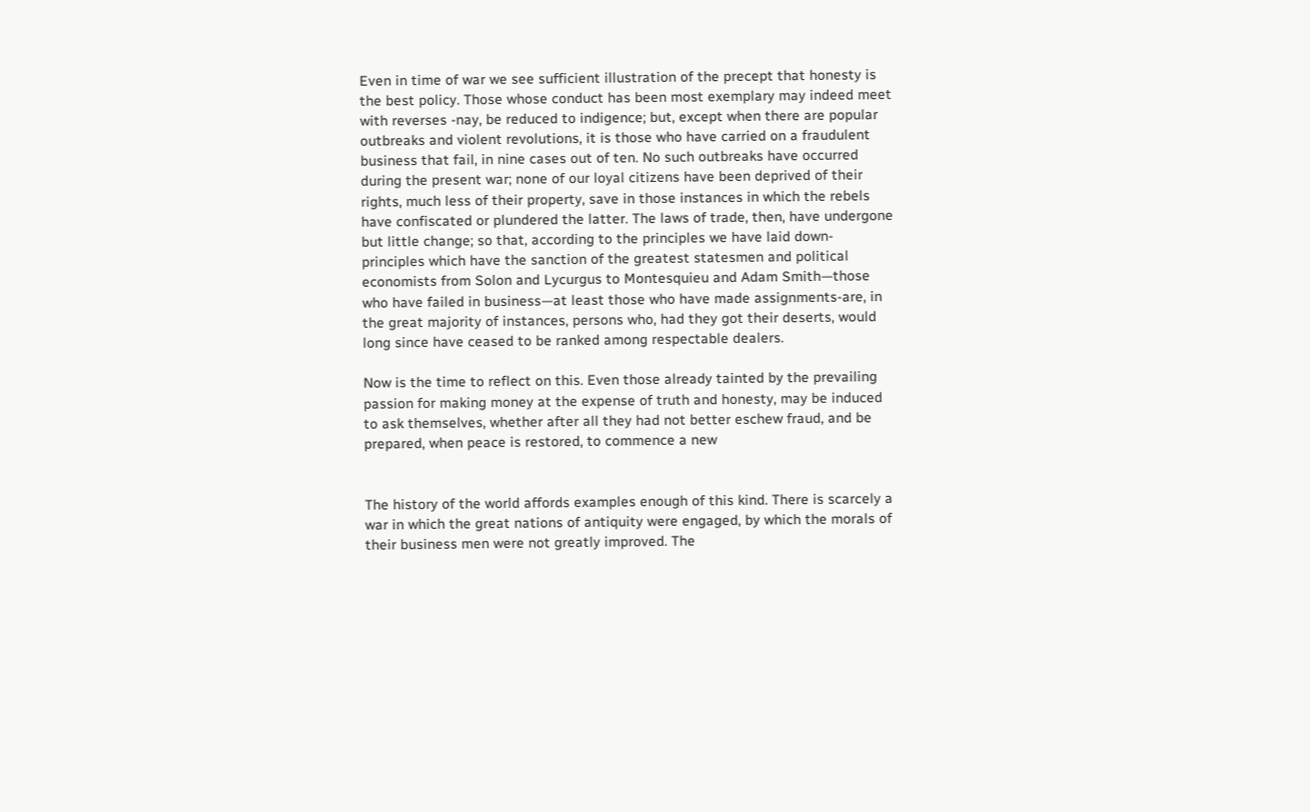Even in time of war we see sufficient illustration of the precept that honesty is the best policy. Those whose conduct has been most exemplary may indeed meet with reverses -nay, be reduced to indigence; but, except when there are popular outbreaks and violent revolutions, it is those who have carried on a fraudulent business that fail, in nine cases out of ten. No such outbreaks have occurred during the present war; none of our loyal citizens have been deprived of their rights, much less of their property, save in those instances in which the rebels have confiscated or plundered the latter. The laws of trade, then, have undergone but little change; so that, according to the principles we have laid down-principles which have the sanction of the greatest statesmen and political economists from Solon and Lycurgus to Montesquieu and Adam Smith—those who have failed in business—at least those who have made assignments-are, in the great majority of instances, persons who, had they got their deserts, would long since have ceased to be ranked among respectable dealers.

Now is the time to reflect on this. Even those already tainted by the prevailing passion for making money at the expense of truth and honesty, may be induced to ask themselves, whether after all they had not better eschew fraud, and be prepared, when peace is restored, to commence a new


The history of the world affords examples enough of this kind. There is scarcely a war in which the great nations of antiquity were engaged, by which the morals of their business men were not greatly improved. The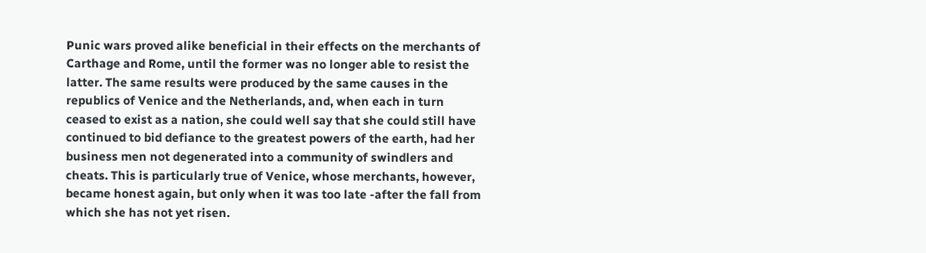Punic wars proved alike beneficial in their effects on the merchants of Carthage and Rome, until the former was no longer able to resist the latter. The same results were produced by the same causes in the republics of Venice and the Netherlands, and, when each in turn ceased to exist as a nation, she could well say that she could still have continued to bid defiance to the greatest powers of the earth, had her business men not degenerated into a community of swindlers and cheats. This is particularly true of Venice, whose merchants, however, became honest again, but only when it was too late -after the fall from which she has not yet risen.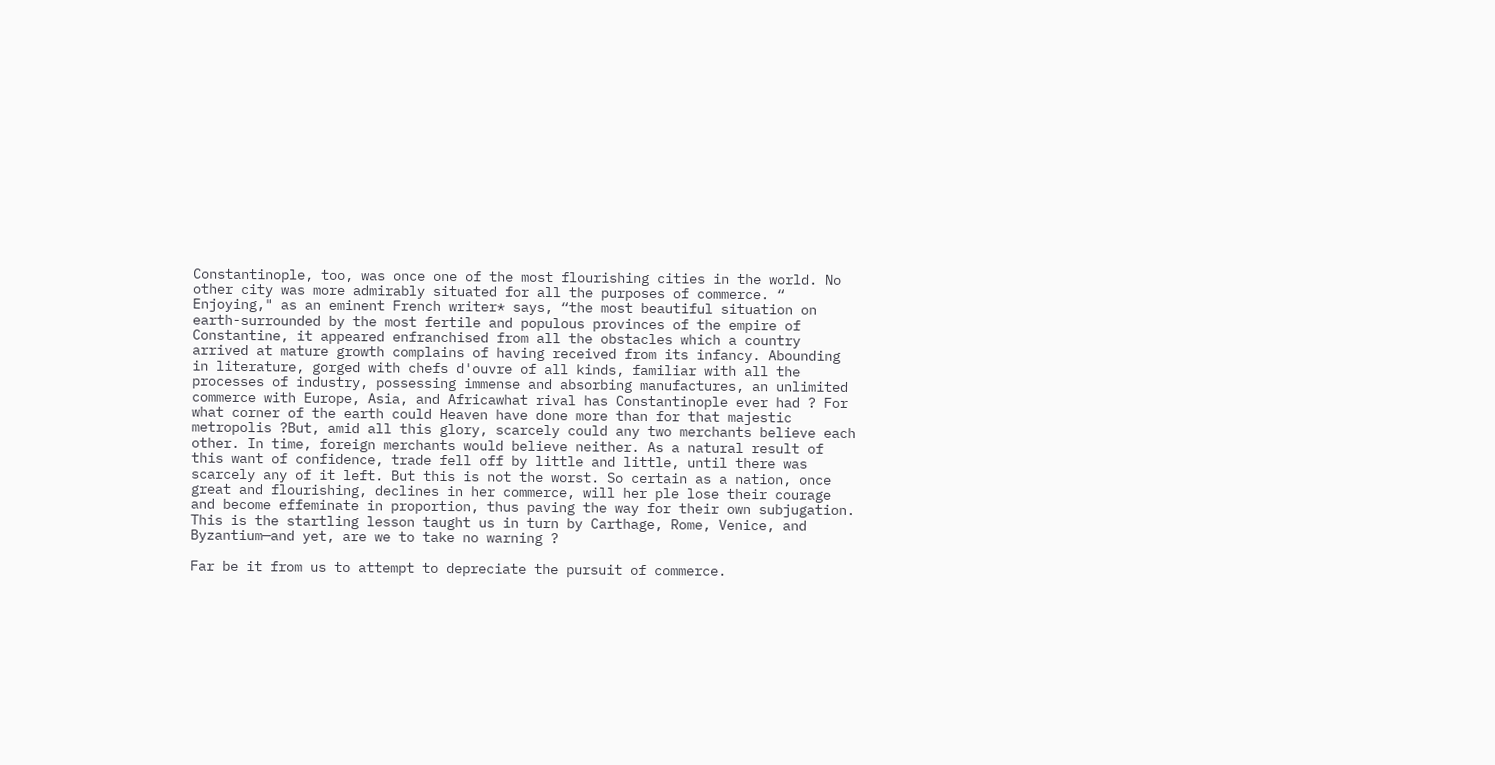Constantinople, too, was once one of the most flourishing cities in the world. No other city was more admirably situated for all the purposes of commerce. “ Enjoying," as an eminent French writer* says, “the most beautiful situation on earth-surrounded by the most fertile and populous provinces of the empire of Constantine, it appeared enfranchised from all the obstacles which a country arrived at mature growth complains of having received from its infancy. Abounding in literature, gorged with chefs d'ouvre of all kinds, familiar with all the processes of industry, possessing immense and absorbing manufactures, an unlimited commerce with Europe, Asia, and Africawhat rival has Constantinople ever had ? For what corner of the earth could Heaven have done more than for that majestic metropolis ?But, amid all this glory, scarcely could any two merchants believe each other. In time, foreign merchants would believe neither. As a natural result of this want of confidence, trade fell off by little and little, until there was scarcely any of it left. But this is not the worst. So certain as a nation, once great and flourishing, declines in her commerce, will her ple lose their courage and become effeminate in proportion, thus paving the way for their own subjugation. This is the startling lesson taught us in turn by Carthage, Rome, Venice, and Byzantium—and yet, are we to take no warning ?

Far be it from us to attempt to depreciate the pursuit of commerce.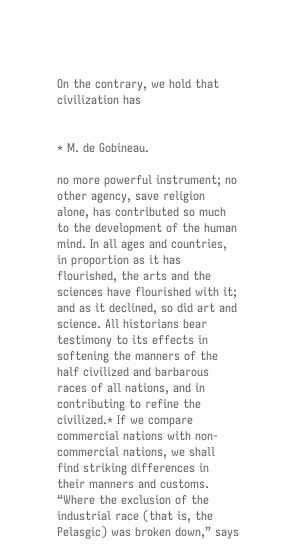On the contrary, we hold that civilization has


* M. de Gobineau.

no more powerful instrument; no other agency, save religion alone, has contributed so much to the development of the human mind. In all ages and countries, in proportion as it has flourished, the arts and the sciences have flourished with it; and as it declined, so did art and science. All historians bear testimony to its effects in softening the manners of the half civilized and barbarous races of all nations, and in contributing to refine the civilized.* If we compare commercial nations with non-commercial nations, we shall find striking differences in their manners and customs. “Where the exclusion of the industrial race (that is, the Pelasgic) was broken down,” says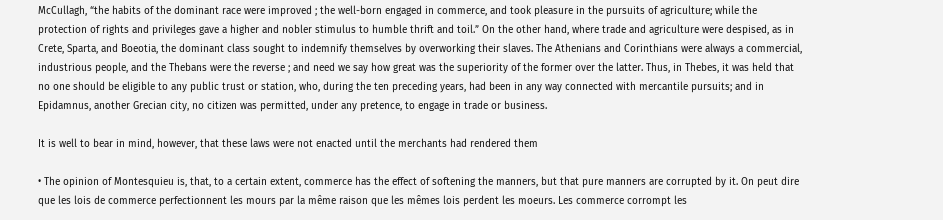McCullagh, “the habits of the dominant race were improved ; the well-born engaged in commerce, and took pleasure in the pursuits of agriculture; while the protection of rights and privileges gave a higher and nobler stimulus to humble thrift and toil.” On the other hand, where trade and agriculture were despised, as in Crete, Sparta, and Boeotia, the dominant class sought to indemnify themselves by overworking their slaves. The Athenians and Corinthians were always a commercial, industrious people, and the Thebans were the reverse ; and need we say how great was the superiority of the former over the latter. Thus, in Thebes, it was held that no one should be eligible to any public trust or station, who, during the ten preceding years, had been in any way connected with mercantile pursuits; and in Epidamnus, another Grecian city, no citizen was permitted, under any pretence, to engage in trade or business.

It is well to bear in mind, however, that these laws were not enacted until the merchants had rendered them

• The opinion of Montesquieu is, that, to a certain extent, commerce has the effect of softening the manners, but that pure manners are corrupted by it. On peut dire que les lois de commerce perfectionnent les mours par la même raison que les mêmes lois perdent les moeurs. Les commerce corrompt les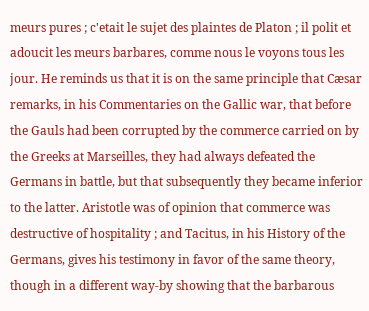meurs pures ; c'etait le sujet des plaintes de Platon ; il polit et adoucit les meurs barbares, comme nous le voyons tous les jour. He reminds us that it is on the same principle that Cæsar remarks, in his Commentaries on the Gallic war, that before the Gauls had been corrupted by the commerce carried on by the Greeks at Marseilles, they had always defeated the Germans in battle, but that subsequently they became inferior to the latter. Aristotle was of opinion that commerce was destructive of hospitality ; and Tacitus, in his History of the Germans, gives his testimony in favor of the same theory, though in a different way-by showing that the barbarous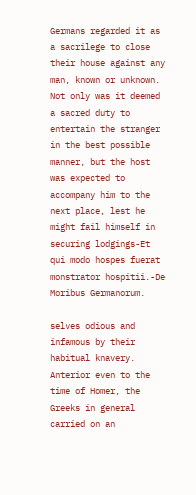Germans regarded it as a sacrilege to close their house against any man, known or unknown. Not only was it deemed a sacred duty to entertain the stranger in the best possible manner, but the host was expected to accompany him to the next place, lest he might fail himself in securing lodgings-Et qui modo hospes fuerat monstrator hospitii.-De Moribus Germanorum.

selves odious and infamous by their habitual knavery. Anterior even to the time of Homer, the Greeks in general carried on an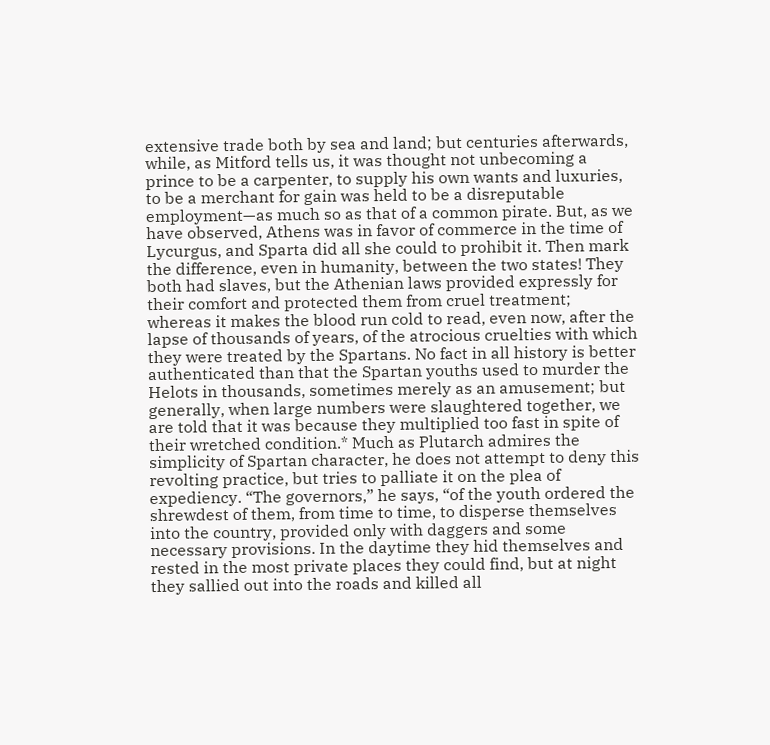extensive trade both by sea and land; but centuries afterwards, while, as Mitford tells us, it was thought not unbecoming a prince to be a carpenter, to supply his own wants and luxuries, to be a merchant for gain was held to be a disreputable employment—as much so as that of a common pirate. But, as we have observed, Athens was in favor of commerce in the time of Lycurgus, and Sparta did all she could to prohibit it. Then mark the difference, even in humanity, between the two states! They both had slaves, but the Athenian laws provided expressly for their comfort and protected them from cruel treatment; whereas it makes the blood run cold to read, even now, after the lapse of thousands of years, of the atrocious cruelties with which they were treated by the Spartans. No fact in all history is better authenticated than that the Spartan youths used to murder the Helots in thousands, sometimes merely as an amusement; but generally, when large numbers were slaughtered together, we are told that it was because they multiplied too fast in spite of their wretched condition.* Much as Plutarch admires the simplicity of Spartan character, he does not attempt to deny this revolting practice, but tries to palliate it on the plea of expediency. “The governors,” he says, “of the youth ordered the shrewdest of them, from time to time, to disperse themselves into the country, provided only with daggers and some necessary provisions. In the daytime they hid themselves and rested in the most private places they could find, but at night they sallied out into the roads and killed all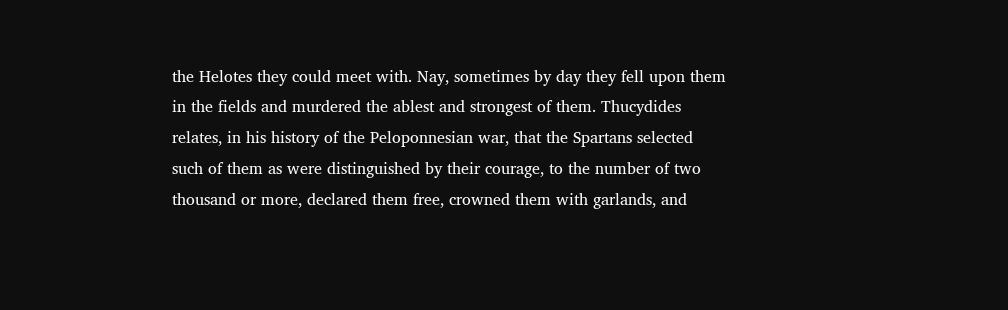the Helotes they could meet with. Nay, sometimes by day they fell upon them in the fields and murdered the ablest and strongest of them. Thucydides relates, in his history of the Peloponnesian war, that the Spartans selected such of them as were distinguished by their courage, to the number of two thousand or more, declared them free, crowned them with garlands, and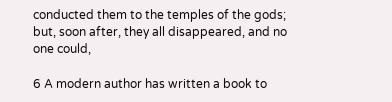conducted them to the temples of the gods; but, soon after, they all disappeared, and no one could,

6 A modern author has written a book to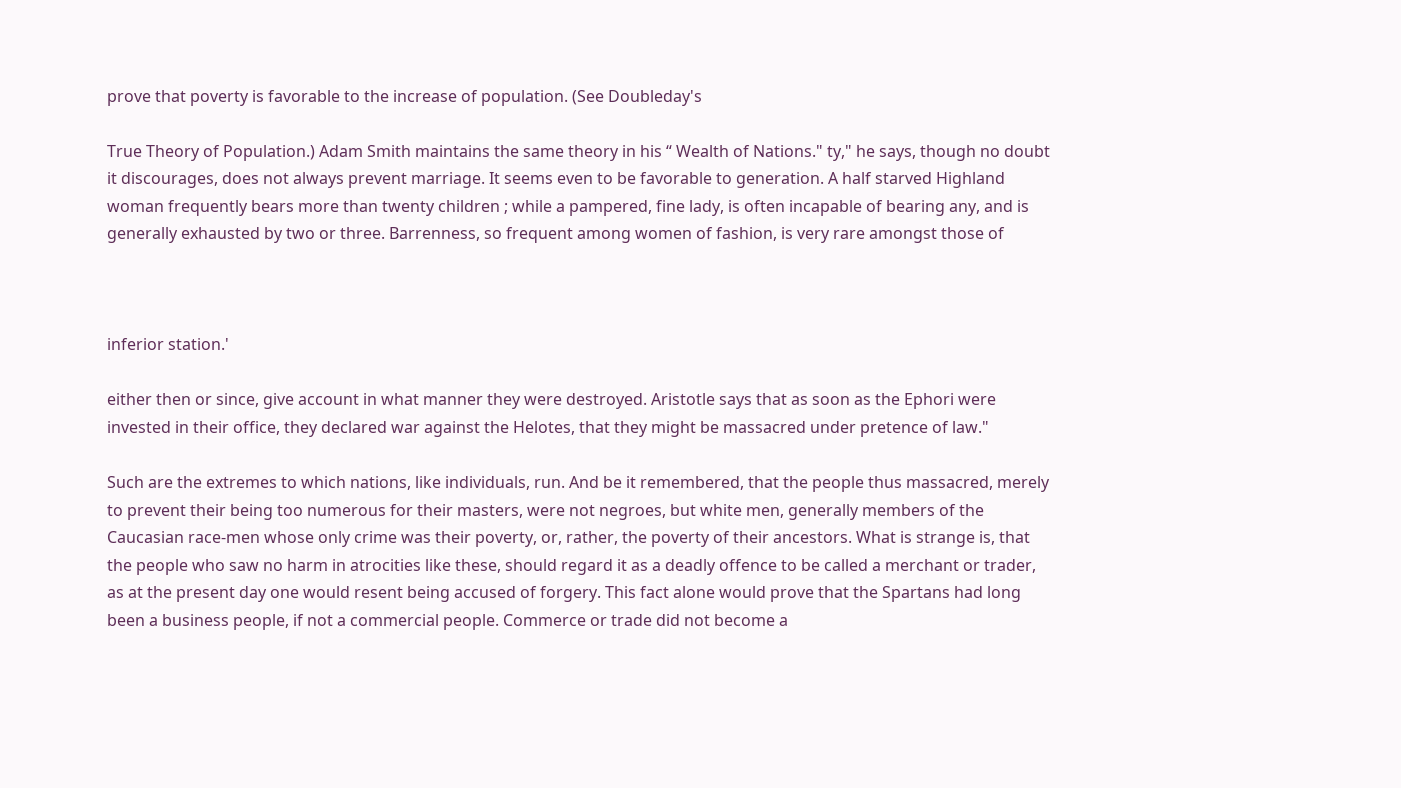prove that poverty is favorable to the increase of population. (See Doubleday's

True Theory of Population.) Adam Smith maintains the same theory in his “ Wealth of Nations." ty," he says, though no doubt it discourages, does not always prevent marriage. It seems even to be favorable to generation. A half starved Highland woman frequently bears more than twenty children ; while a pampered, fine lady, is often incapable of bearing any, and is generally exhausted by two or three. Barrenness, so frequent among women of fashion, is very rare amongst those of



inferior station.'

either then or since, give account in what manner they were destroyed. Aristotle says that as soon as the Ephori were invested in their office, they declared war against the Helotes, that they might be massacred under pretence of law."

Such are the extremes to which nations, like individuals, run. And be it remembered, that the people thus massacred, merely to prevent their being too numerous for their masters, were not negroes, but white men, generally members of the Caucasian race-men whose only crime was their poverty, or, rather, the poverty of their ancestors. What is strange is, that the people who saw no harm in atrocities like these, should regard it as a deadly offence to be called a merchant or trader, as at the present day one would resent being accused of forgery. This fact alone would prove that the Spartans had long been a business people, if not a commercial people. Commerce or trade did not become a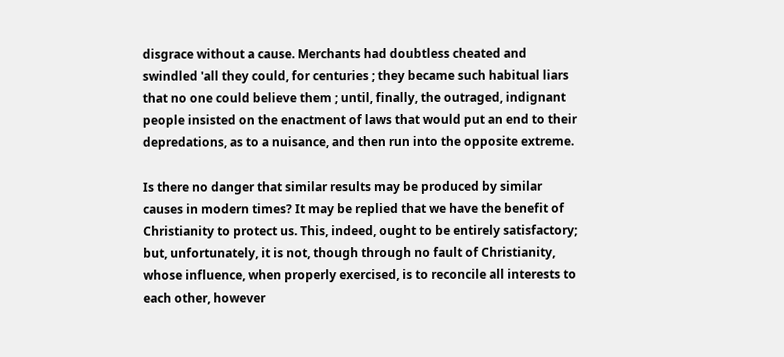disgrace without a cause. Merchants had doubtless cheated and swindled 'all they could, for centuries ; they became such habitual liars that no one could believe them ; until, finally, the outraged, indignant people insisted on the enactment of laws that would put an end to their depredations, as to a nuisance, and then run into the opposite extreme.

Is there no danger that similar results may be produced by similar causes in modern times? It may be replied that we have the benefit of Christianity to protect us. This, indeed, ought to be entirely satisfactory; but, unfortunately, it is not, though through no fault of Christianity, whose influence, when properly exercised, is to reconcile all interests to each other, however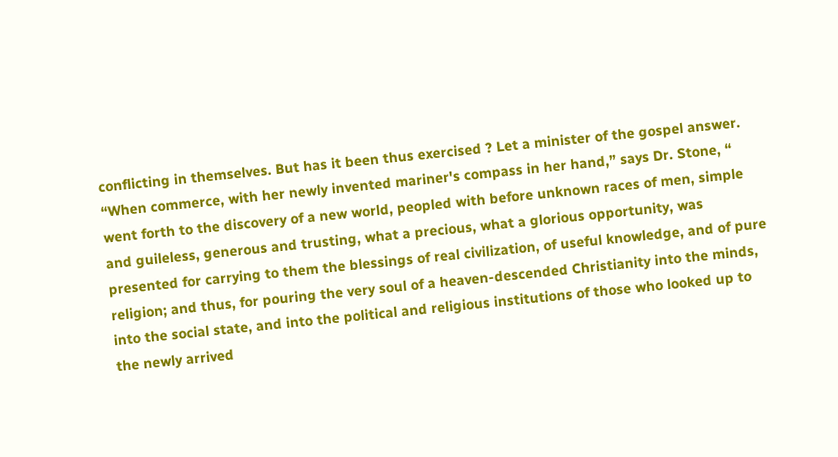conflicting in themselves. But has it been thus exercised ? Let a minister of the gospel answer. “When commerce, with her newly invented mariner's compass in her hand,” says Dr. Stone, “ went forth to the discovery of a new world, peopled with before unknown races of men, simple and guileless, generous and trusting, what a precious, what a glorious opportunity, was presented for carrying to them the blessings of real civilization, of useful knowledge, and of pure religion; and thus, for pouring the very soul of a heaven-descended Christianity into the minds, into the social state, and into the political and religious institutions of those who looked up to the newly arrived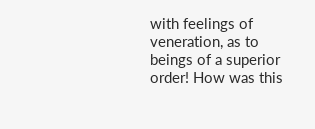with feelings of veneration, as to beings of a superior order! How was this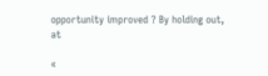opportunity improved ? By holding out, at

«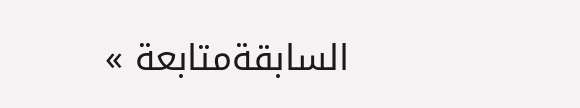السابقةمتابعة »